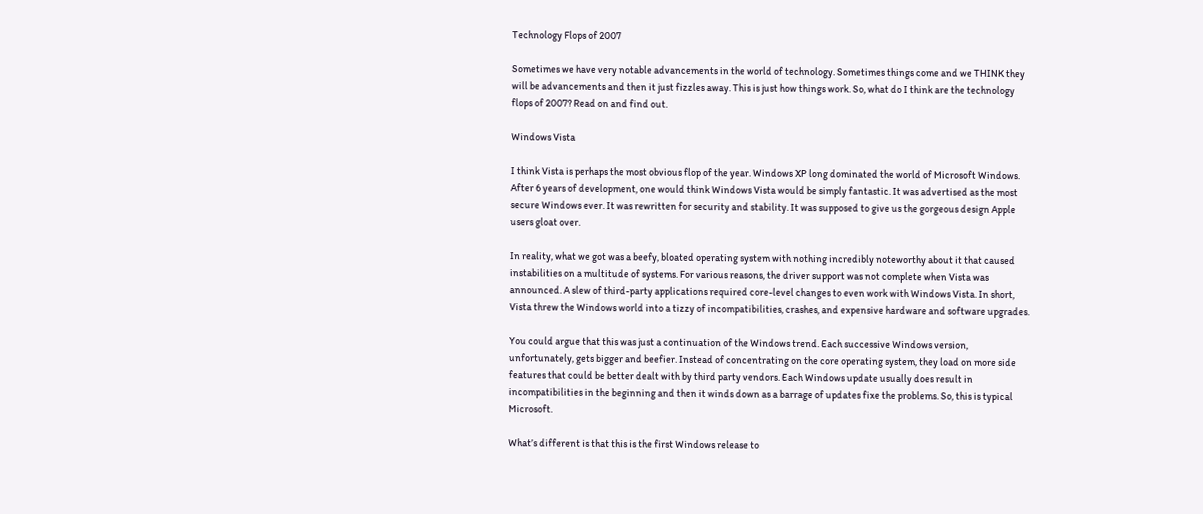Technology Flops of 2007

Sometimes we have very notable advancements in the world of technology. Sometimes things come and we THINK they will be advancements and then it just fizzles away. This is just how things work. So, what do I think are the technology flops of 2007? Read on and find out.

Windows Vista

I think Vista is perhaps the most obvious flop of the year. Windows XP long dominated the world of Microsoft Windows. After 6 years of development, one would think Windows Vista would be simply fantastic. It was advertised as the most secure Windows ever. It was rewritten for security and stability. It was supposed to give us the gorgeous design Apple users gloat over.

In reality, what we got was a beefy, bloated operating system with nothing incredibly noteworthy about it that caused instabilities on a multitude of systems. For various reasons, the driver support was not complete when Vista was announced. A slew of third-party applications required core-level changes to even work with Windows Vista. In short, Vista threw the Windows world into a tizzy of incompatibilities, crashes, and expensive hardware and software upgrades.

You could argue that this was just a continuation of the Windows trend. Each successive Windows version, unfortunately, gets bigger and beefier. Instead of concentrating on the core operating system, they load on more side features that could be better dealt with by third party vendors. Each Windows update usually does result in incompatibilities in the beginning and then it winds down as a barrage of updates fixe the problems. So, this is typical Microsoft.

What’s different is that this is the first Windows release to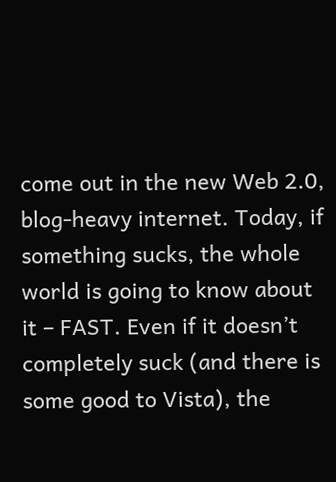come out in the new Web 2.0, blog-heavy internet. Today, if something sucks, the whole world is going to know about it – FAST. Even if it doesn’t completely suck (and there is some good to Vista), the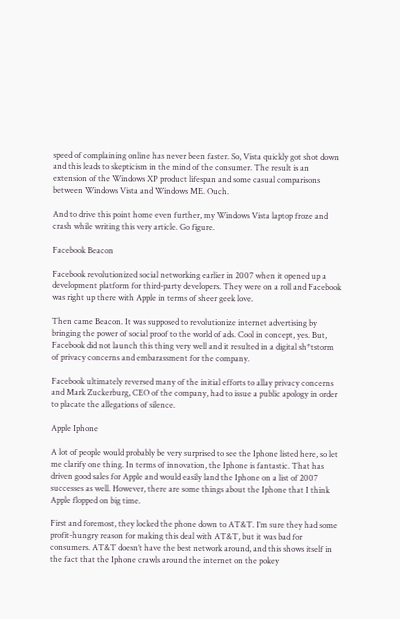speed of complaining online has never been faster. So, Vista quickly got shot down and this leads to skepticism in the mind of the consumer. The result is an extension of the Windows XP product lifespan and some casual comparisons between Windows Vista and Windows ME. Ouch.

And to drive this point home even further, my Windows Vista laptop froze and crash while writing this very article. Go figure.

Facebook Beacon

Facebook revolutionized social networking earlier in 2007 when it opened up a development platform for third-party developers. They were on a roll and Facebook was right up there with Apple in terms of sheer geek love.

Then came Beacon. It was supposed to revolutionize internet advertising by bringing the power of social proof to the world of ads. Cool in concept, yes. But, Facebook did not launch this thing very well and it resulted in a digital sh*tstorm of privacy concerns and embarassment for the company.

Facebook ultimately reversed many of the initial efforts to allay privacy concerns and Mark Zuckerburg, CEO of the company, had to issue a public apology in order to placate the allegations of silence.

Apple Iphone

A lot of people would probably be very surprised to see the Iphone listed here, so let me clarify one thing. In terms of innovation, the Iphone is fantastic. That has driven good sales for Apple and would easily land the Iphone on a list of 2007 successes as well. However, there are some things about the Iphone that I think Apple flopped on big time.

First and foremost, they locked the phone down to AT&T. I’m sure they had some profit-hungry reason for making this deal with AT&T, but it was bad for consumers. AT&T doesn’t have the best network around, and this shows itself in the fact that the Iphone crawls around the internet on the pokey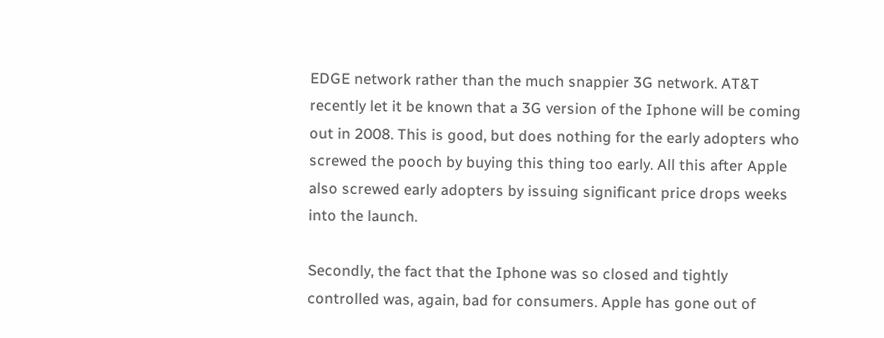EDGE network rather than the much snappier 3G network. AT&T recently let it be known that a 3G version of the Iphone will be coming out in 2008. This is good, but does nothing for the early adopters who screwed the pooch by buying this thing too early. All this after Apple also screwed early adopters by issuing significant price drops weeks into the launch.

Secondly, the fact that the Iphone was so closed and tightly controlled was, again, bad for consumers. Apple has gone out of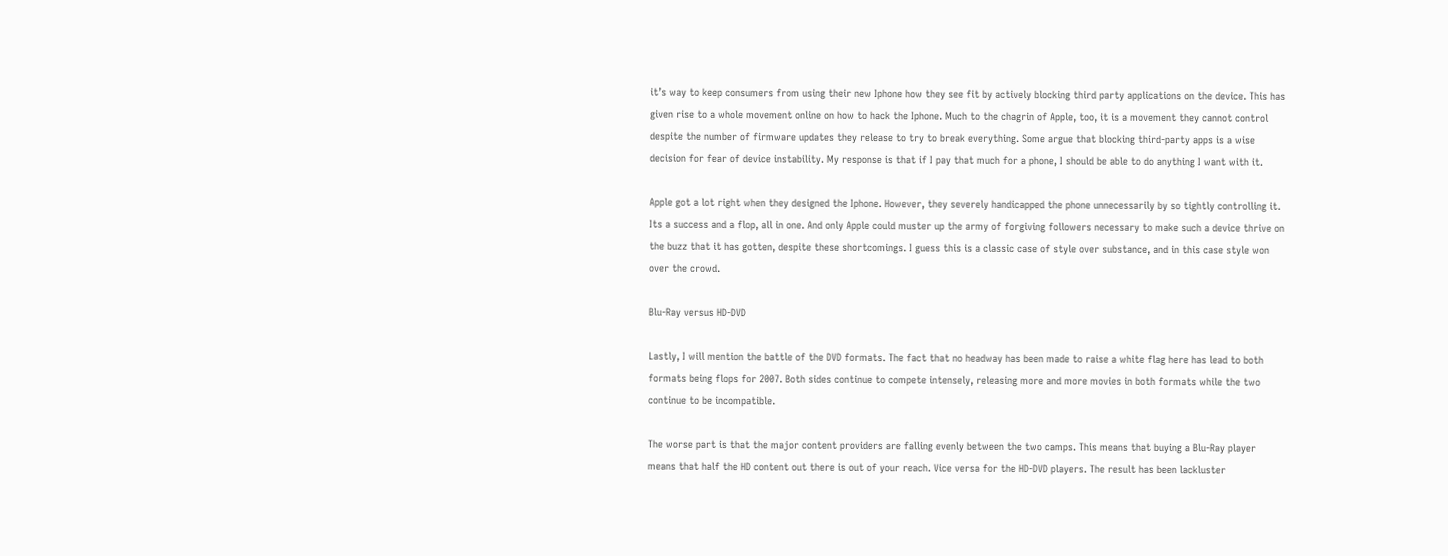it’s way to keep consumers from using their new Iphone how they see fit by actively blocking third party applications on the device. This has given rise to a whole movement online on how to hack the Iphone. Much to the chagrin of Apple, too, it is a movement they cannot control despite the number of firmware updates they release to try to break everything. Some argue that blocking third-party apps is a wise decision for fear of device instability. My response is that if I pay that much for a phone, I should be able to do anything I want with it.

Apple got a lot right when they designed the Iphone. However, they severely handicapped the phone unnecessarily by so tightly controlling it. Its a success and a flop, all in one. And only Apple could muster up the army of forgiving followers necessary to make such a device thrive on the buzz that it has gotten, despite these shortcomings. I guess this is a classic case of style over substance, and in this case style won over the crowd.

Blu-Ray versus HD-DVD

Lastly, I will mention the battle of the DVD formats. The fact that no headway has been made to raise a white flag here has lead to both formats being flops for 2007. Both sides continue to compete intensely, releasing more and more movies in both formats while the two continue to be incompatible.

The worse part is that the major content providers are falling evenly between the two camps. This means that buying a Blu-Ray player means that half the HD content out there is out of your reach. Vice versa for the HD-DVD players. The result has been lackluster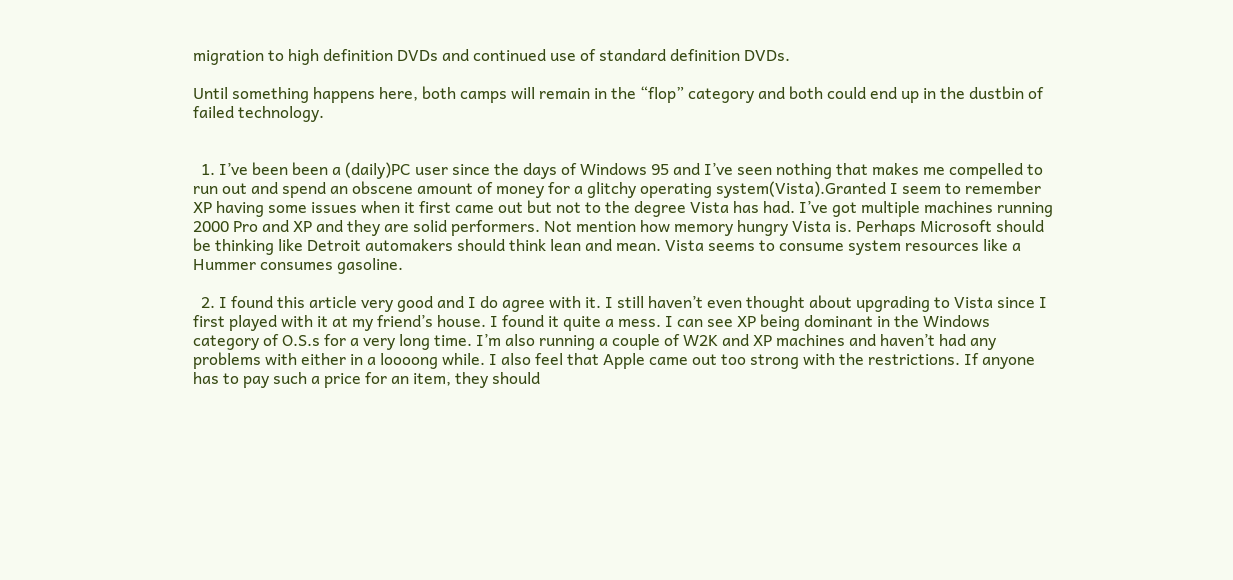migration to high definition DVDs and continued use of standard definition DVDs.

Until something happens here, both camps will remain in the “flop” category and both could end up in the dustbin of failed technology.


  1. I’ve been been a (daily)PC user since the days of Windows 95 and I’ve seen nothing that makes me compelled to run out and spend an obscene amount of money for a glitchy operating system(Vista).Granted I seem to remember XP having some issues when it first came out but not to the degree Vista has had. I’ve got multiple machines running 2000 Pro and XP and they are solid performers. Not mention how memory hungry Vista is. Perhaps Microsoft should be thinking like Detroit automakers should think lean and mean. Vista seems to consume system resources like a Hummer consumes gasoline.

  2. I found this article very good and I do agree with it. I still haven’t even thought about upgrading to Vista since I first played with it at my friend’s house. I found it quite a mess. I can see XP being dominant in the Windows category of O.S.s for a very long time. I’m also running a couple of W2K and XP machines and haven’t had any problems with either in a loooong while. I also feel that Apple came out too strong with the restrictions. If anyone has to pay such a price for an item, they should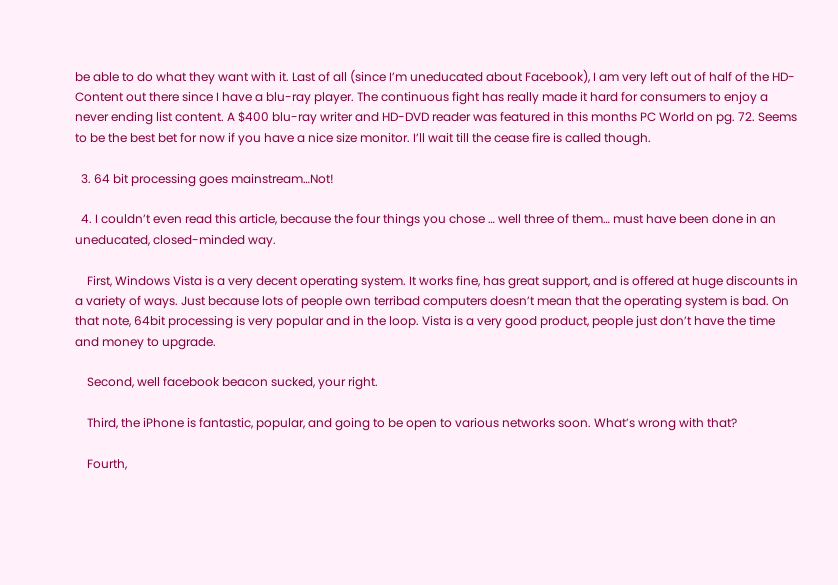be able to do what they want with it. Last of all (since I’m uneducated about Facebook), I am very left out of half of the HD-Content out there since I have a blu-ray player. The continuous fight has really made it hard for consumers to enjoy a never ending list content. A $400 blu-ray writer and HD-DVD reader was featured in this months PC World on pg. 72. Seems to be the best bet for now if you have a nice size monitor. I’ll wait till the cease fire is called though.

  3. 64 bit processing goes mainstream…Not!

  4. I couldn’t even read this article, because the four things you chose … well three of them… must have been done in an uneducated, closed-minded way.

    First, Windows Vista is a very decent operating system. It works fine, has great support, and is offered at huge discounts in a variety of ways. Just because lots of people own terribad computers doesn’t mean that the operating system is bad. On that note, 64bit processing is very popular and in the loop. Vista is a very good product, people just don’t have the time and money to upgrade.

    Second, well facebook beacon sucked, your right.

    Third, the iPhone is fantastic, popular, and going to be open to various networks soon. What’s wrong with that?

    Fourth,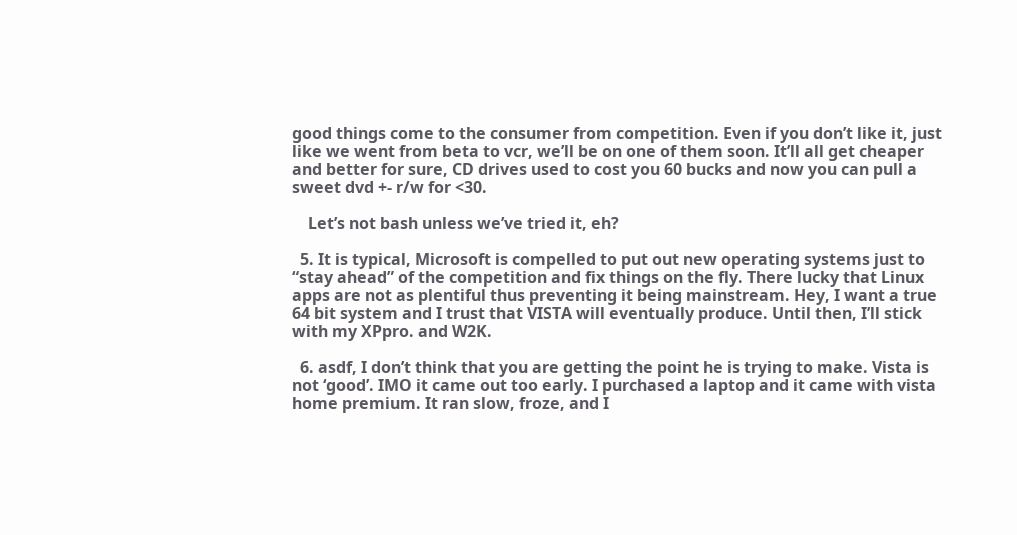good things come to the consumer from competition. Even if you don’t like it, just like we went from beta to vcr, we’ll be on one of them soon. It’ll all get cheaper and better for sure, CD drives used to cost you 60 bucks and now you can pull a sweet dvd +- r/w for <30.

    Let’s not bash unless we’ve tried it, eh?

  5. It is typical, Microsoft is compelled to put out new operating systems just to “stay ahead” of the competition and fix things on the fly. There lucky that Linux apps are not as plentiful thus preventing it being mainstream. Hey, I want a true 64 bit system and I trust that VISTA will eventually produce. Until then, I’ll stick with my XPpro. and W2K.

  6. asdf, I don’t think that you are getting the point he is trying to make. Vista is not ‘good’. IMO it came out too early. I purchased a laptop and it came with vista home premium. It ran slow, froze, and I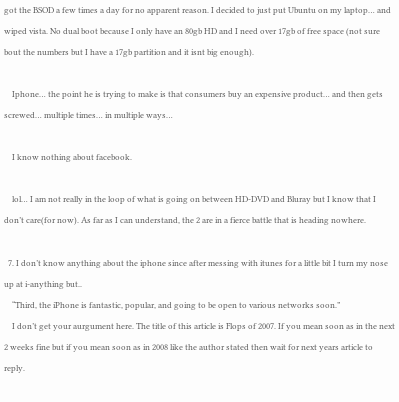got the BSOD a few times a day for no apparent reason. I decided to just put Ubuntu on my laptop… and wiped vista. No dual boot because I only have an 80gb HD and I need over 17gb of free space (not sure bout the numbers but I have a 17gb partition and it isnt big enough).

    Iphone… the point he is trying to make is that consumers buy an expensive product… and then gets screwed… multiple times… in multiple ways…

    I know nothing about facebook.

    lol… I am not really in the loop of what is going on between HD-DVD and Bluray but I know that I don’t care(for now). As far as I can understand, the 2 are in a fierce battle that is heading nowhere.

  7. I don’t know anything about the iphone since after messing with itunes for a little bit I turn my nose up at i-anything but..
    “Third, the iPhone is fantastic, popular, and going to be open to various networks soon.”
    I don’t get your aurgument here. The title of this article is Flops of 2007. If you mean soon as in the next 2 weeks fine but if you mean soon as in 2008 like the author stated then wait for next years article to reply.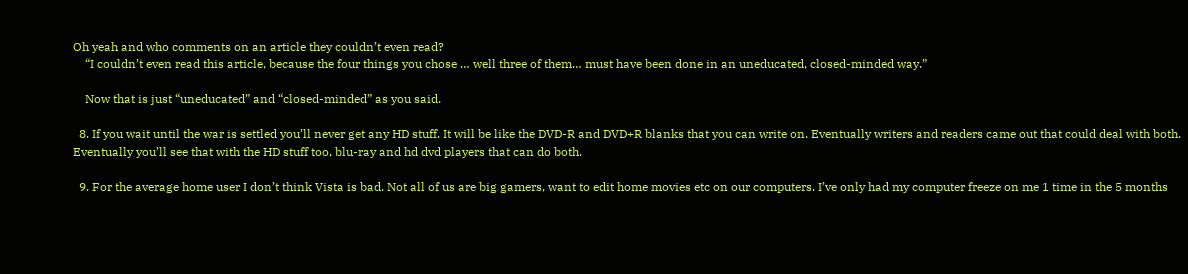Oh yeah and who comments on an article they couldn’t even read?
    “I couldn’t even read this article, because the four things you chose … well three of them… must have been done in an uneducated, closed-minded way.”

    Now that is just “uneducated” and “closed-minded” as you said.

  8. If you wait until the war is settled you’ll never get any HD stuff. It will be like the DVD-R and DVD+R blanks that you can write on. Eventually writers and readers came out that could deal with both. Eventually you’ll see that with the HD stuff too, blu-ray and hd dvd players that can do both.

  9. For the average home user I don’t think Vista is bad. Not all of us are big gamers, want to edit home movies etc on our computers. I’ve only had my computer freeze on me 1 time in the 5 months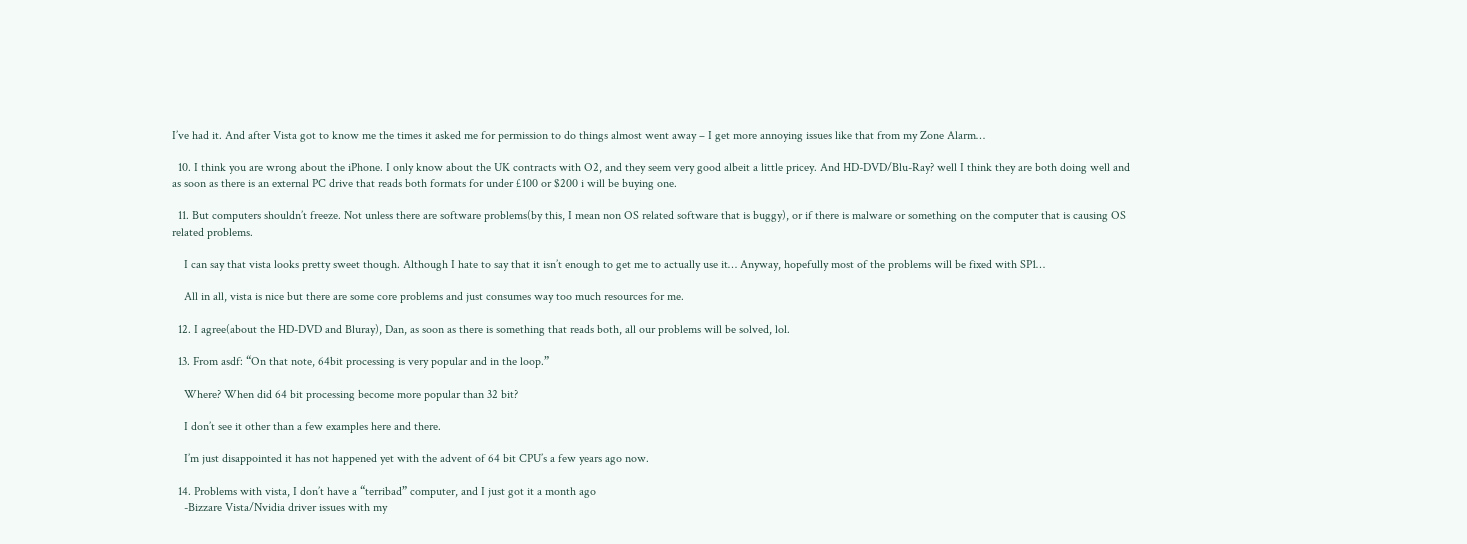I’ve had it. And after Vista got to know me the times it asked me for permission to do things almost went away – I get more annoying issues like that from my Zone Alarm…

  10. I think you are wrong about the iPhone. I only know about the UK contracts with O2, and they seem very good albeit a little pricey. And HD-DVD/Blu-Ray? well I think they are both doing well and as soon as there is an external PC drive that reads both formats for under £100 or $200 i will be buying one.

  11. But computers shouldn’t freeze. Not unless there are software problems(by this, I mean non OS related software that is buggy), or if there is malware or something on the computer that is causing OS related problems.

    I can say that vista looks pretty sweet though. Although I hate to say that it isn’t enough to get me to actually use it… Anyway, hopefully most of the problems will be fixed with SP1…

    All in all, vista is nice but there are some core problems and just consumes way too much resources for me.

  12. I agree(about the HD-DVD and Bluray), Dan, as soon as there is something that reads both, all our problems will be solved, lol.

  13. From asdf: “On that note, 64bit processing is very popular and in the loop.”

    Where? When did 64 bit processing become more popular than 32 bit?

    I don’t see it other than a few examples here and there.

    I’m just disappointed it has not happened yet with the advent of 64 bit CPU’s a few years ago now.

  14. Problems with vista, I don’t have a “terribad” computer, and I just got it a month ago
    -Bizzare Vista/Nvidia driver issues with my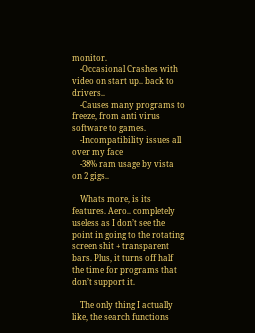monitor.
    -Occasional Crashes with video on start up.. back to drivers..
    -Causes many programs to freeze, from anti virus software to games.
    -Incompatibility issues all over my face
    -38% ram usage by vista on 2 gigs..

    Whats more, is its features. Aero.. completely useless as I don’t see the point in going to the rotating screen shit + transparent bars. Plus, it turns off half the time for programs that don’t support it.

    The only thing I actually like, the search functions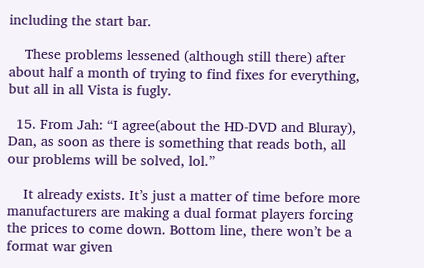including the start bar.

    These problems lessened (although still there) after about half a month of trying to find fixes for everything, but all in all Vista is fugly.

  15. From Jah: “I agree(about the HD-DVD and Bluray), Dan, as soon as there is something that reads both, all our problems will be solved, lol.”

    It already exists. It’s just a matter of time before more manufacturers are making a dual format players forcing the prices to come down. Bottom line, there won’t be a format war given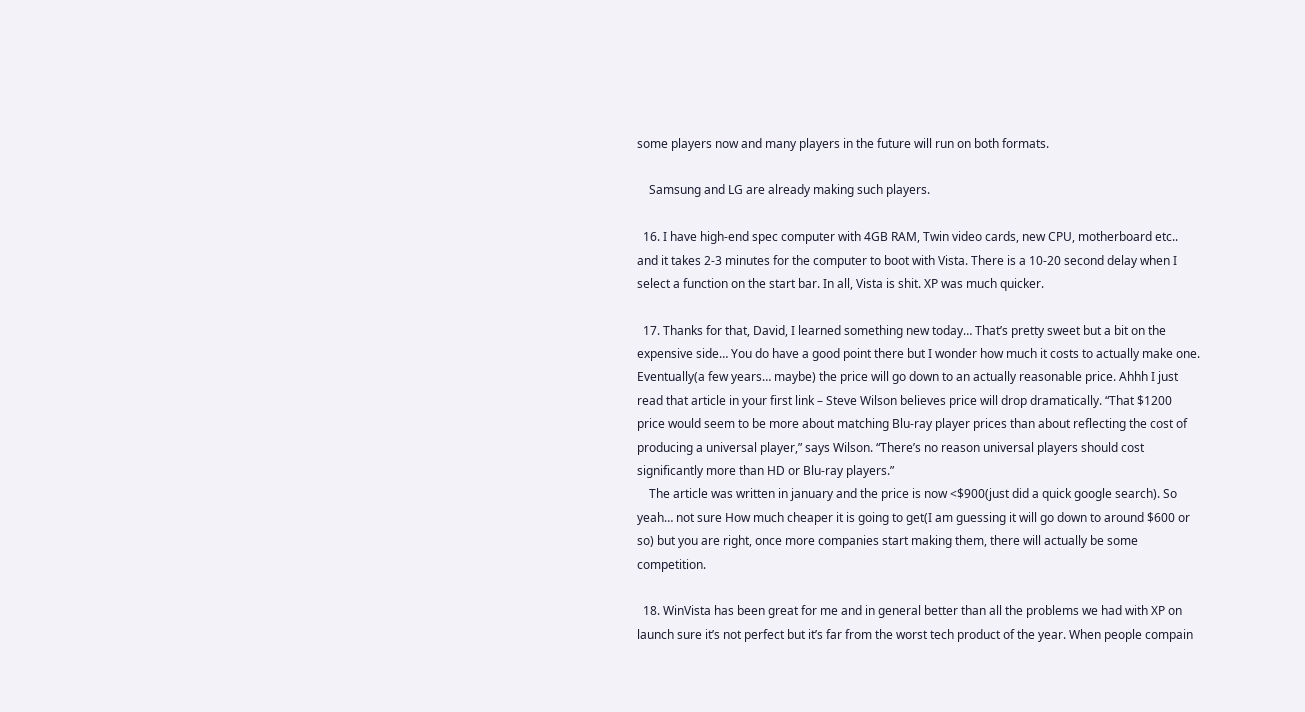some players now and many players in the future will run on both formats.

    Samsung and LG are already making such players.

  16. I have high-end spec computer with 4GB RAM, Twin video cards, new CPU, motherboard etc.. and it takes 2-3 minutes for the computer to boot with Vista. There is a 10-20 second delay when I select a function on the start bar. In all, Vista is shit. XP was much quicker.

  17. Thanks for that, David, I learned something new today… That’s pretty sweet but a bit on the expensive side… You do have a good point there but I wonder how much it costs to actually make one. Eventually(a few years… maybe) the price will go down to an actually reasonable price. Ahhh I just read that article in your first link – Steve Wilson believes price will drop dramatically. “That $1200 price would seem to be more about matching Blu-ray player prices than about reflecting the cost of producing a universal player,” says Wilson. “There’s no reason universal players should cost significantly more than HD or Blu-ray players.”
    The article was written in january and the price is now <$900(just did a quick google search). So yeah… not sure How much cheaper it is going to get(I am guessing it will go down to around $600 or so) but you are right, once more companies start making them, there will actually be some competition.

  18. WinVista has been great for me and in general better than all the problems we had with XP on launch sure it’s not perfect but it’s far from the worst tech product of the year. When people compain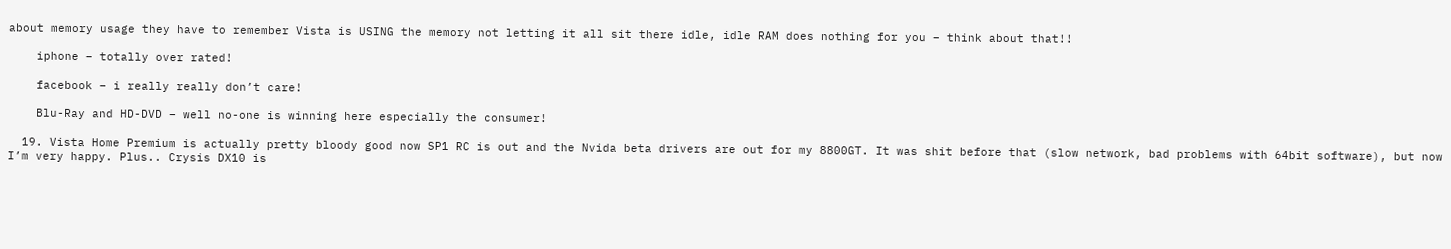about memory usage they have to remember Vista is USING the memory not letting it all sit there idle, idle RAM does nothing for you – think about that!!

    iphone – totally over rated!

    facebook – i really really don’t care!

    Blu-Ray and HD-DVD – well no-one is winning here especially the consumer!

  19. Vista Home Premium is actually pretty bloody good now SP1 RC is out and the Nvida beta drivers are out for my 8800GT. It was shit before that (slow network, bad problems with 64bit software), but now I’m very happy. Plus.. Crysis DX10 is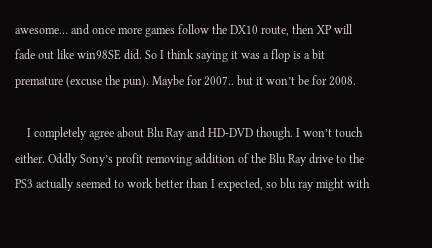awesome… and once more games follow the DX10 route, then XP will fade out like win98SE did. So I think saying it was a flop is a bit premature (excuse the pun). Maybe for 2007.. but it won’t be for 2008.

    I completely agree about Blu Ray and HD-DVD though. I won’t touch either. Oddly Sony’s profit removing addition of the Blu Ray drive to the PS3 actually seemed to work better than I expected, so blu ray might with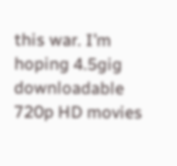this war. I’m hoping 4.5gig downloadable 720p HD movies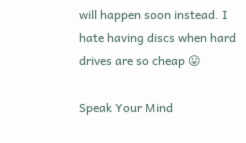will happen soon instead. I hate having discs when hard drives are so cheap 😛

Speak Your Mind